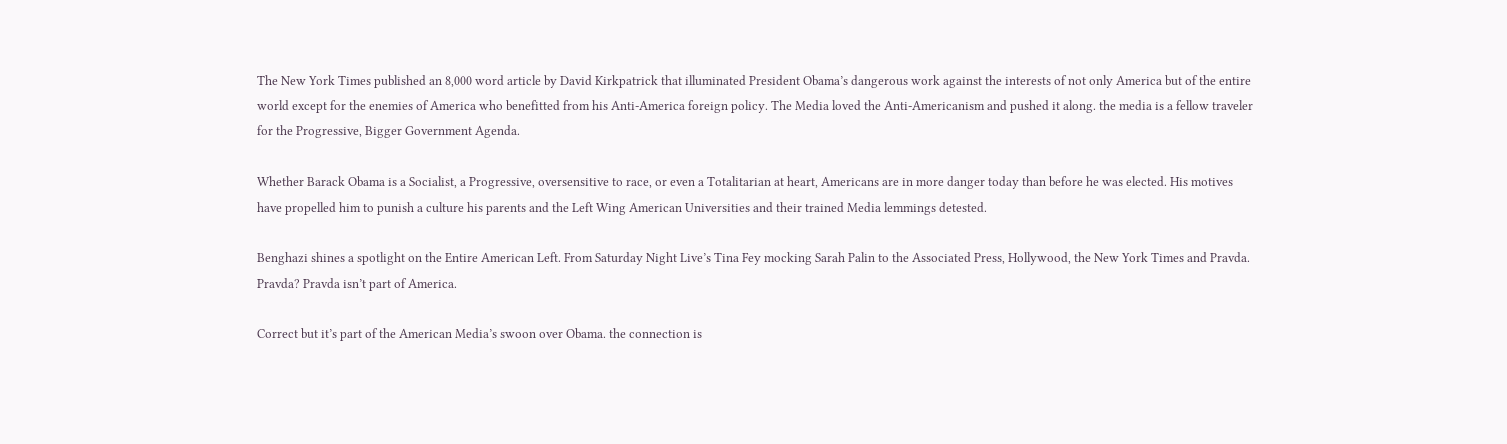The New York Times published an 8,000 word article by David Kirkpatrick that illuminated President Obama’s dangerous work against the interests of not only America but of the entire world except for the enemies of America who benefitted from his Anti-America foreign policy. The Media loved the Anti-Americanism and pushed it along. the media is a fellow traveler for the Progressive, Bigger Government Agenda.

Whether Barack Obama is a Socialist, a Progressive, oversensitive to race, or even a Totalitarian at heart, Americans are in more danger today than before he was elected. His motives have propelled him to punish a culture his parents and the Left Wing American Universities and their trained Media lemmings detested.

Benghazi shines a spotlight on the Entire American Left. From Saturday Night Live’s Tina Fey mocking Sarah Palin to the Associated Press, Hollywood, the New York Times and Pravda. Pravda? Pravda isn’t part of America.

Correct but it’s part of the American Media’s swoon over Obama. the connection is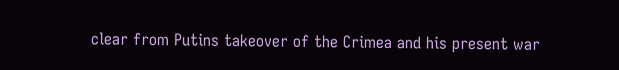clear from Putins takeover of the Crimea and his present war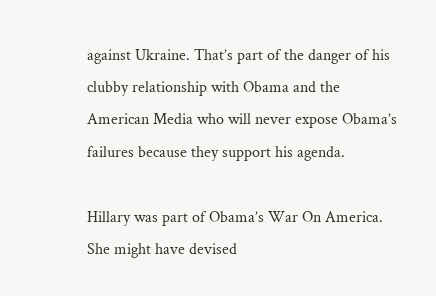against Ukraine. That’s part of the danger of his clubby relationship with Obama and the American Media who will never expose Obama’s failures because they support his agenda.

Hillary was part of Obama’s War On America. She might have devised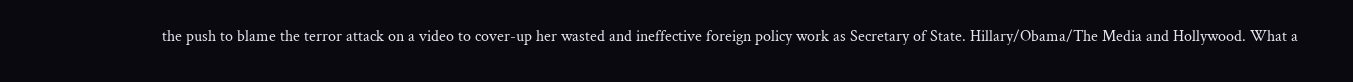the push to blame the terror attack on a video to cover-up her wasted and ineffective foreign policy work as Secretary of State. Hillary/Obama/The Media and Hollywood. What a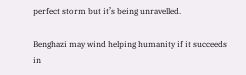perfect storm but it’s being unravelled.

Benghazi may wind helping humanity if it succeeds in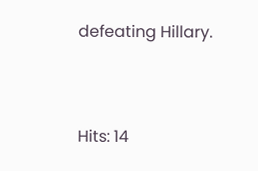defeating Hillary.



Hits: 14